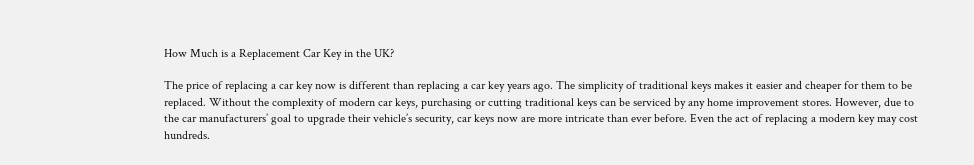How Much is a Replacement Car Key in the UK?

The price of replacing a car key now is different than replacing a car key years ago. The simplicity of traditional keys makes it easier and cheaper for them to be replaced. Without the complexity of modern car keys, purchasing or cutting traditional keys can be serviced by any home improvement stores. However, due to the car manufacturers’ goal to upgrade their vehicle’s security, car keys now are more intricate than ever before. Even the act of replacing a modern key may cost hundreds.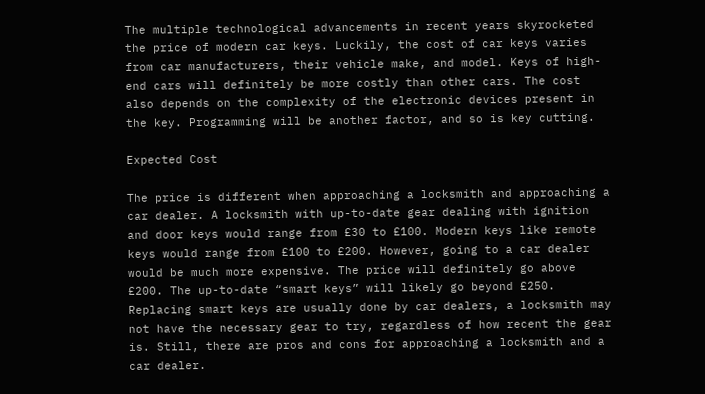The multiple technological advancements in recent years skyrocketed the price of modern car keys. Luckily, the cost of car keys varies from car manufacturers, their vehicle make, and model. Keys of high-end cars will definitely be more costly than other cars. The cost also depends on the complexity of the electronic devices present in the key. Programming will be another factor, and so is key cutting.

Expected Cost

The price is different when approaching a locksmith and approaching a car dealer. A locksmith with up-to-date gear dealing with ignition and door keys would range from £30 to £100. Modern keys like remote keys would range from £100 to £200. However, going to a car dealer would be much more expensive. The price will definitely go above £200. The up-to-date “smart keys” will likely go beyond £250. Replacing smart keys are usually done by car dealers, a locksmith may not have the necessary gear to try, regardless of how recent the gear is. Still, there are pros and cons for approaching a locksmith and a car dealer.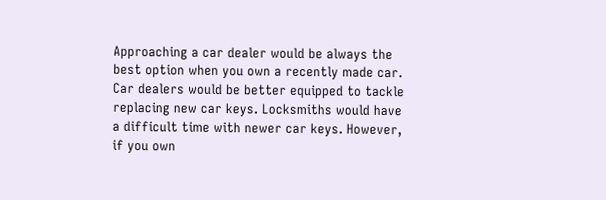Approaching a car dealer would be always the best option when you own a recently made car. Car dealers would be better equipped to tackle replacing new car keys. Locksmiths would have a difficult time with newer car keys. However, if you own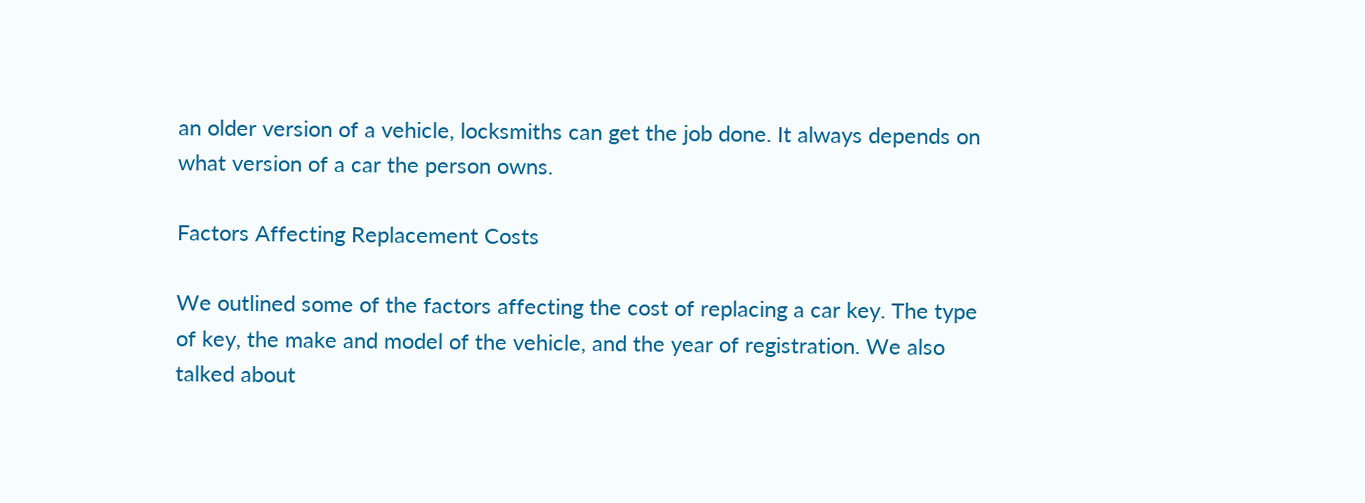an older version of a vehicle, locksmiths can get the job done. It always depends on what version of a car the person owns.

Factors Affecting Replacement Costs

We outlined some of the factors affecting the cost of replacing a car key. The type of key, the make and model of the vehicle, and the year of registration. We also talked about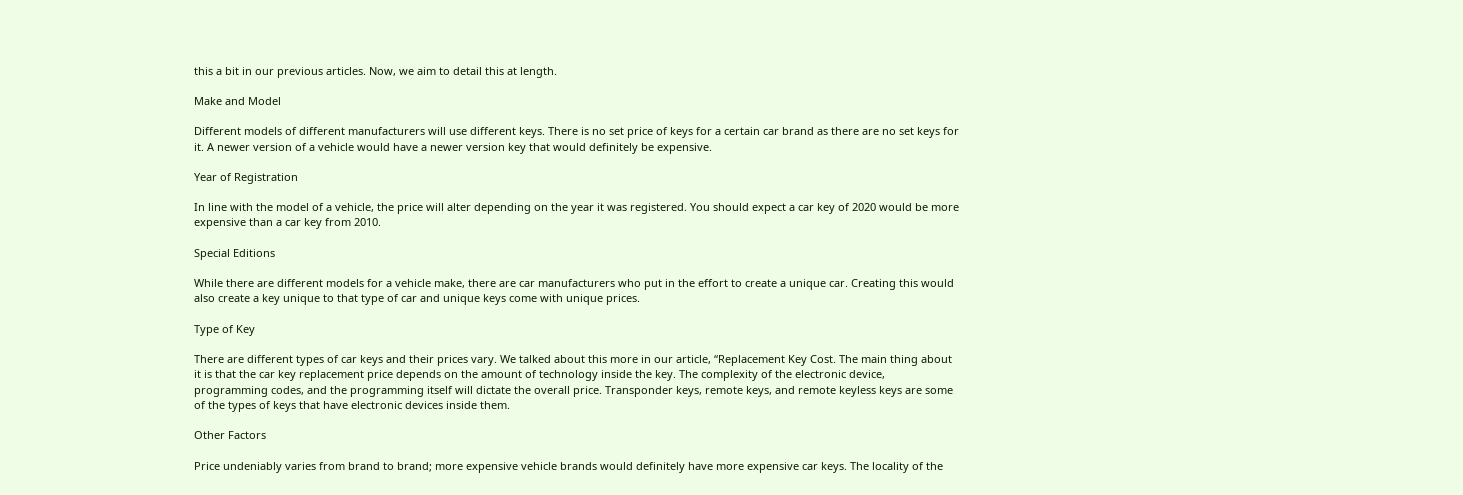this a bit in our previous articles. Now, we aim to detail this at length.

Make and Model

Different models of different manufacturers will use different keys. There is no set price of keys for a certain car brand as there are no set keys for it. A newer version of a vehicle would have a newer version key that would definitely be expensive.

Year of Registration

In line with the model of a vehicle, the price will alter depending on the year it was registered. You should expect a car key of 2020 would be more expensive than a car key from 2010.

Special Editions

While there are different models for a vehicle make, there are car manufacturers who put in the effort to create a unique car. Creating this would also create a key unique to that type of car and unique keys come with unique prices.

Type of Key

There are different types of car keys and their prices vary. We talked about this more in our article, “Replacement Key Cost. The main thing about it is that the car key replacement price depends on the amount of technology inside the key. The complexity of the electronic device, programming codes, and the programming itself will dictate the overall price. Transponder keys, remote keys, and remote keyless keys are some of the types of keys that have electronic devices inside them.

Other Factors

Price undeniably varies from brand to brand; more expensive vehicle brands would definitely have more expensive car keys. The locality of the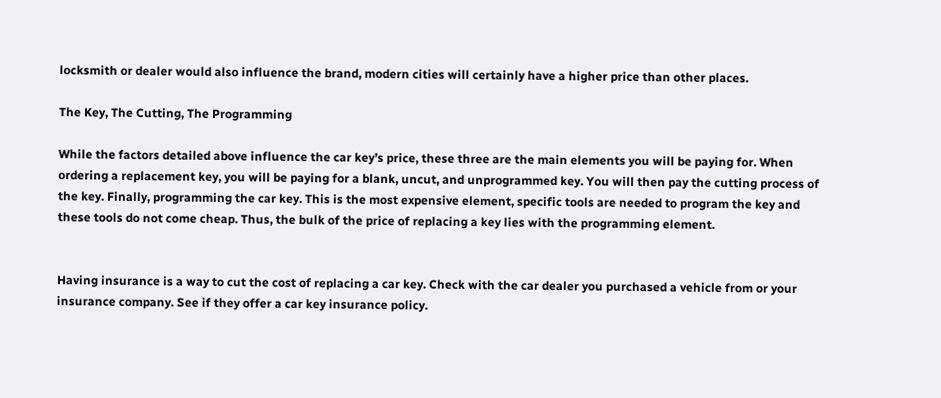locksmith or dealer would also influence the brand, modern cities will certainly have a higher price than other places.

The Key, The Cutting, The Programming

While the factors detailed above influence the car key’s price, these three are the main elements you will be paying for. When ordering a replacement key, you will be paying for a blank, uncut, and unprogrammed key. You will then pay the cutting process of the key. Finally, programming the car key. This is the most expensive element, specific tools are needed to program the key and these tools do not come cheap. Thus, the bulk of the price of replacing a key lies with the programming element.


Having insurance is a way to cut the cost of replacing a car key. Check with the car dealer you purchased a vehicle from or your insurance company. See if they offer a car key insurance policy.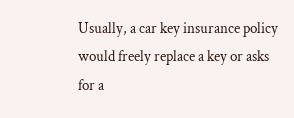Usually, a car key insurance policy would freely replace a key or asks for a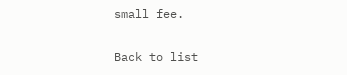small fee.

Back to list